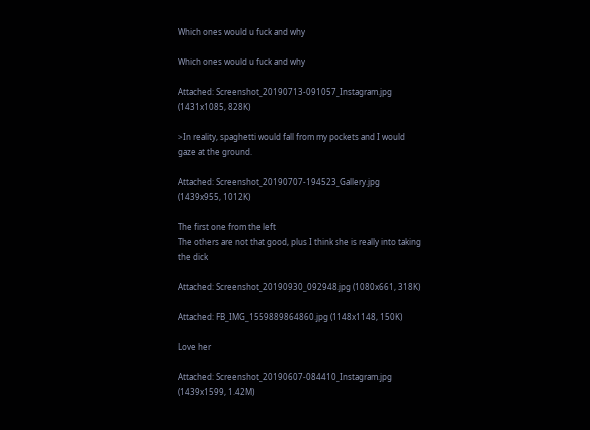Which ones would u fuck and why

Which ones would u fuck and why

Attached: Screenshot_20190713-091057_Instagram.jpg (1431x1085, 828K)

>In reality, spaghetti would fall from my pockets and I would gaze at the ground.

Attached: Screenshot_20190707-194523_Gallery.jpg (1439x955, 1012K)

The first one from the left
The others are not that good, plus I think she is really into taking the dick

Attached: Screenshot_20190930_092948.jpg (1080x661, 318K)

Attached: FB_IMG_1559889864860.jpg (1148x1148, 150K)

Love her

Attached: Screenshot_20190607-084410_Instagram.jpg (1439x1599, 1.42M)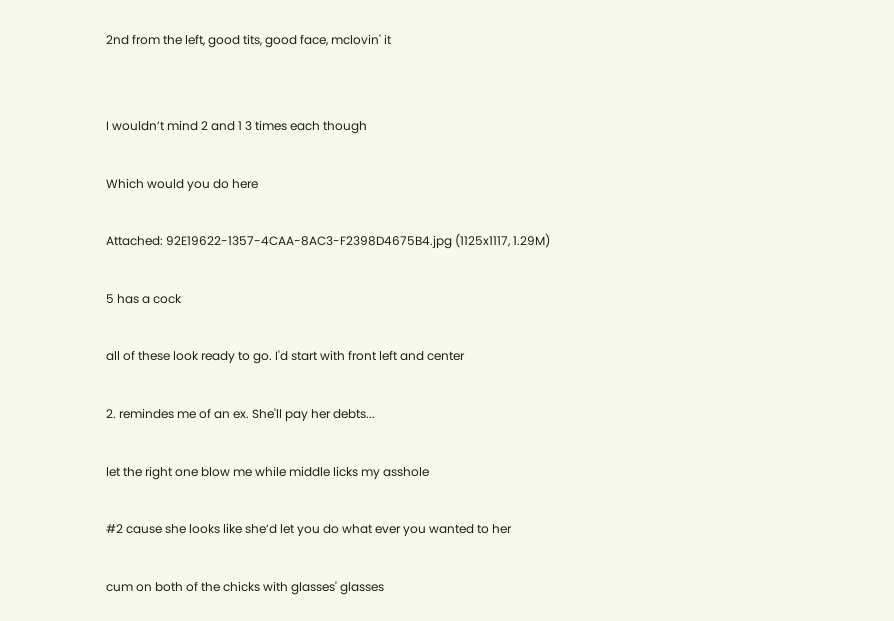2nd from the left, good tits, good face, mclovin' it


I wouldn’t mind 2 and 1 3 times each though

Which would you do here

Attached: 92E19622-1357-4CAA-8AC3-F2398D4675B4.jpg (1125x1117, 1.29M)

5 has a cock

all of these look ready to go. I'd start with front left and center

2. remindes me of an ex. She'll pay her debts...

let the right one blow me while middle licks my asshole

#2 cause she looks like she’d let you do what ever you wanted to her

cum on both of the chicks with glasses' glasses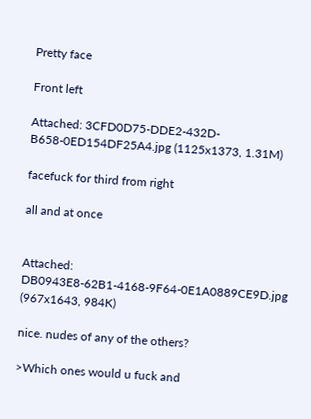Pretty face

Front left

Attached: 3CFD0D75-DDE2-432D-B658-0ED154DF25A4.jpg (1125x1373, 1.31M)

facefuck for third from right

all and at once


Attached: DB0943E8-62B1-4168-9F64-0E1A0889CE9D.jpg (967x1643, 984K)

nice. nudes of any of the others?

>Which ones would u fuck and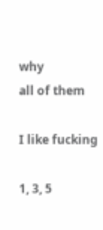why
all of them

I like fucking

1, 3, 5